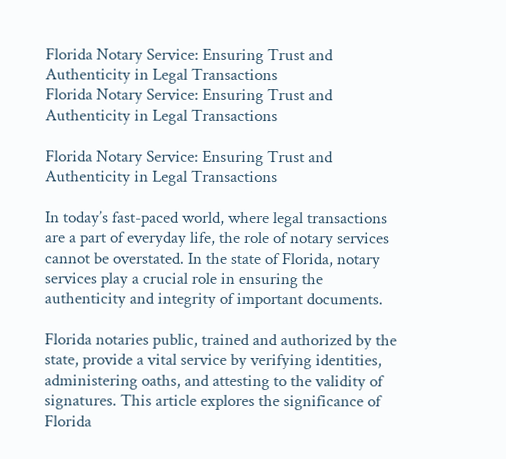Florida Notary Service: Ensuring Trust and Authenticity in Legal Transactions
Florida Notary Service: Ensuring Trust and Authenticity in Legal Transactions

Florida Notary Service: Ensuring Trust and Authenticity in Legal Transactions

In today’s fast-paced world, where legal transactions are a part of everyday life, the role of notary services cannot be overstated. In the state of Florida, notary services play a crucial role in ensuring the authenticity and integrity of important documents.

Florida notaries public, trained and authorized by the state, provide a vital service by verifying identities, administering oaths, and attesting to the validity of signatures. This article explores the significance of Florida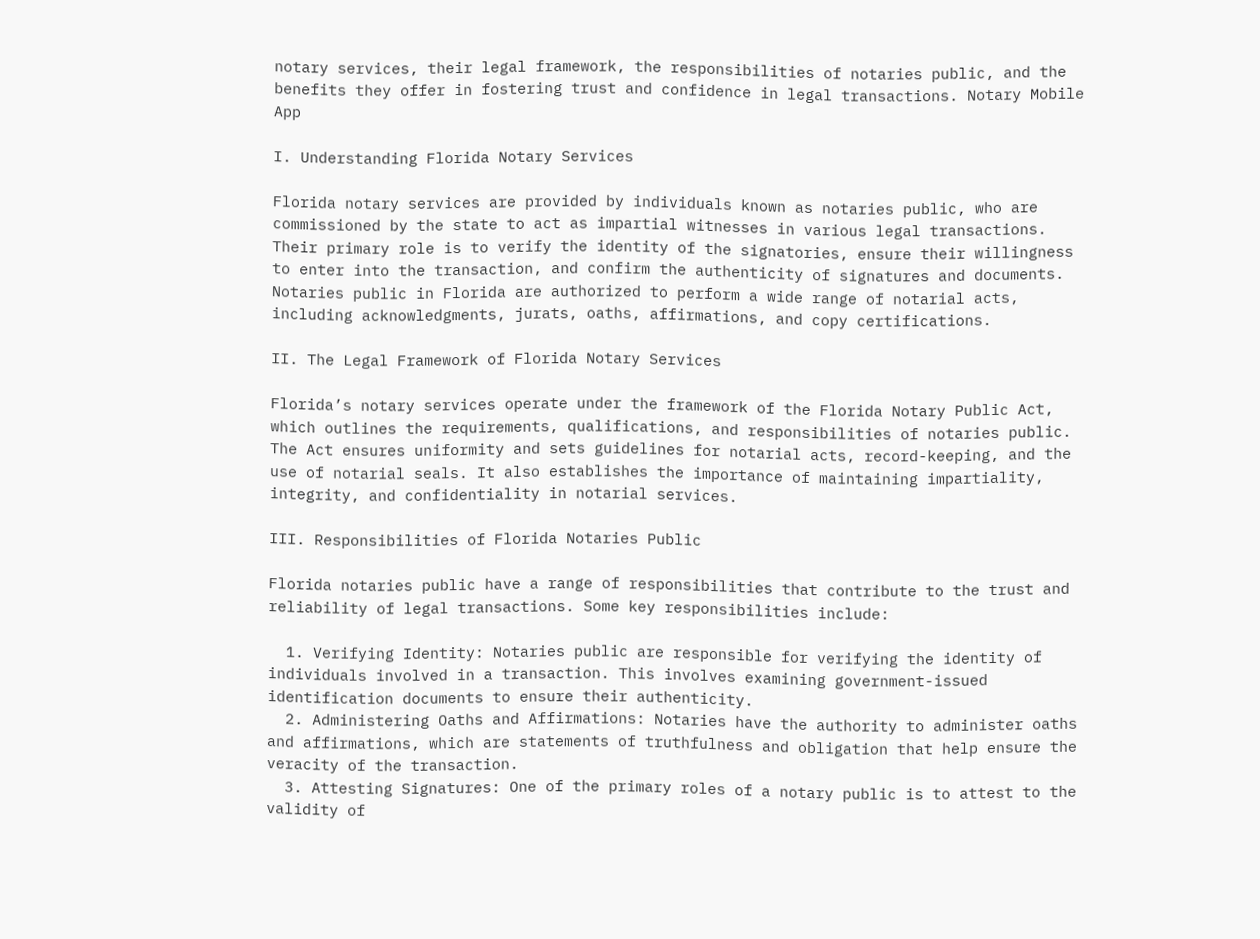notary services, their legal framework, the responsibilities of notaries public, and the benefits they offer in fostering trust and confidence in legal transactions. Notary Mobile App

I. Understanding Florida Notary Services

Florida notary services are provided by individuals known as notaries public, who are commissioned by the state to act as impartial witnesses in various legal transactions. Their primary role is to verify the identity of the signatories, ensure their willingness to enter into the transaction, and confirm the authenticity of signatures and documents. Notaries public in Florida are authorized to perform a wide range of notarial acts, including acknowledgments, jurats, oaths, affirmations, and copy certifications.

II. The Legal Framework of Florida Notary Services

Florida’s notary services operate under the framework of the Florida Notary Public Act, which outlines the requirements, qualifications, and responsibilities of notaries public. The Act ensures uniformity and sets guidelines for notarial acts, record-keeping, and the use of notarial seals. It also establishes the importance of maintaining impartiality, integrity, and confidentiality in notarial services.

III. Responsibilities of Florida Notaries Public

Florida notaries public have a range of responsibilities that contribute to the trust and reliability of legal transactions. Some key responsibilities include:

  1. Verifying Identity: Notaries public are responsible for verifying the identity of individuals involved in a transaction. This involves examining government-issued identification documents to ensure their authenticity.
  2. Administering Oaths and Affirmations: Notaries have the authority to administer oaths and affirmations, which are statements of truthfulness and obligation that help ensure the veracity of the transaction.
  3. Attesting Signatures: One of the primary roles of a notary public is to attest to the validity of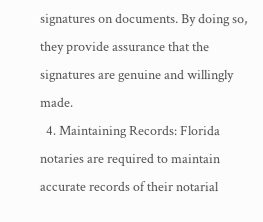signatures on documents. By doing so, they provide assurance that the signatures are genuine and willingly made.
  4. Maintaining Records: Florida notaries are required to maintain accurate records of their notarial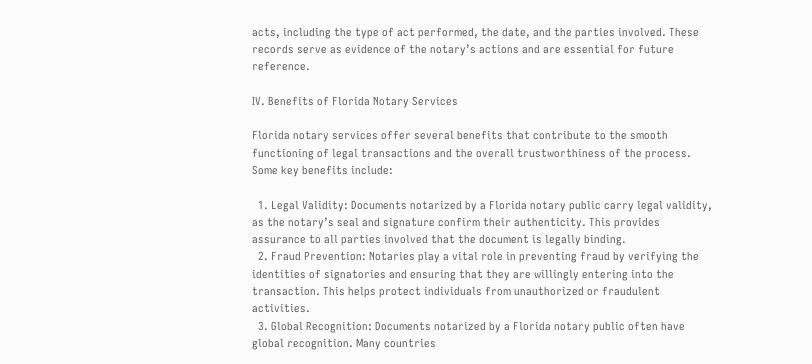acts, including the type of act performed, the date, and the parties involved. These records serve as evidence of the notary’s actions and are essential for future reference.

IV. Benefits of Florida Notary Services

Florida notary services offer several benefits that contribute to the smooth functioning of legal transactions and the overall trustworthiness of the process. Some key benefits include:

  1. Legal Validity: Documents notarized by a Florida notary public carry legal validity, as the notary’s seal and signature confirm their authenticity. This provides assurance to all parties involved that the document is legally binding.
  2. Fraud Prevention: Notaries play a vital role in preventing fraud by verifying the identities of signatories and ensuring that they are willingly entering into the transaction. This helps protect individuals from unauthorized or fraudulent activities.
  3. Global Recognition: Documents notarized by a Florida notary public often have global recognition. Many countries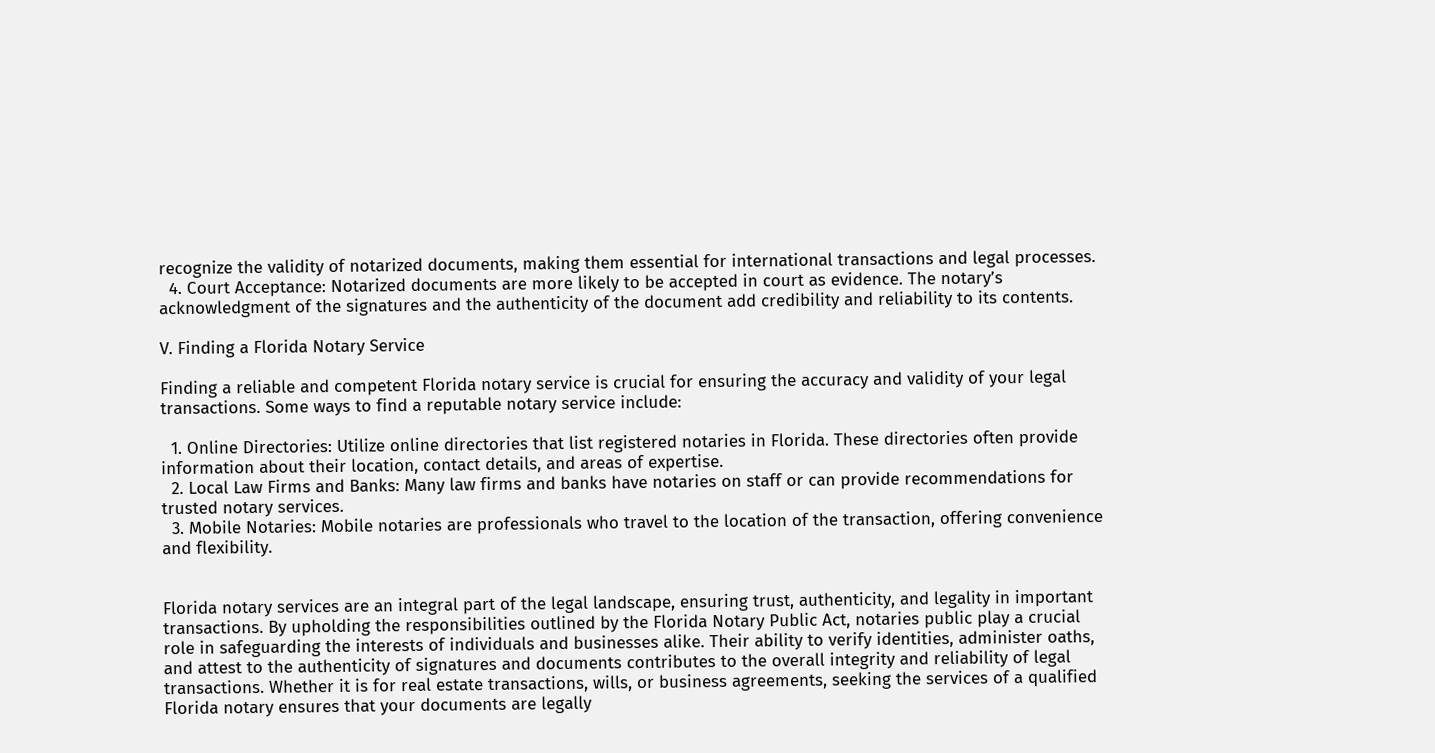recognize the validity of notarized documents, making them essential for international transactions and legal processes.
  4. Court Acceptance: Notarized documents are more likely to be accepted in court as evidence. The notary’s acknowledgment of the signatures and the authenticity of the document add credibility and reliability to its contents.

V. Finding a Florida Notary Service

Finding a reliable and competent Florida notary service is crucial for ensuring the accuracy and validity of your legal transactions. Some ways to find a reputable notary service include:

  1. Online Directories: Utilize online directories that list registered notaries in Florida. These directories often provide information about their location, contact details, and areas of expertise.
  2. Local Law Firms and Banks: Many law firms and banks have notaries on staff or can provide recommendations for trusted notary services.
  3. Mobile Notaries: Mobile notaries are professionals who travel to the location of the transaction, offering convenience and flexibility.


Florida notary services are an integral part of the legal landscape, ensuring trust, authenticity, and legality in important transactions. By upholding the responsibilities outlined by the Florida Notary Public Act, notaries public play a crucial role in safeguarding the interests of individuals and businesses alike. Their ability to verify identities, administer oaths, and attest to the authenticity of signatures and documents contributes to the overall integrity and reliability of legal transactions. Whether it is for real estate transactions, wills, or business agreements, seeking the services of a qualified Florida notary ensures that your documents are legally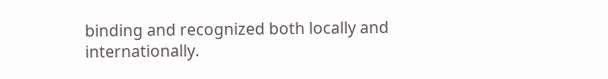binding and recognized both locally and internationally.